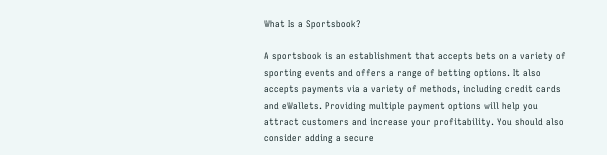What Is a Sportsbook?

A sportsbook is an establishment that accepts bets on a variety of sporting events and offers a range of betting options. It also accepts payments via a variety of methods, including credit cards and eWallets. Providing multiple payment options will help you attract customers and increase your profitability. You should also consider adding a secure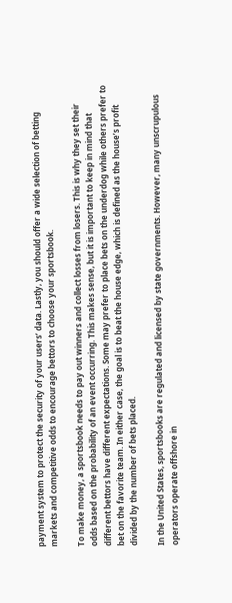payment system to protect the security of your users’ data. Lastly, you should offer a wide selection of betting markets and competitive odds to encourage bettors to choose your sportsbook.

To make money, a sportsbook needs to pay out winners and collect losses from losers. This is why they set their odds based on the probability of an event occurring. This makes sense, but it is important to keep in mind that different bettors have different expectations. Some may prefer to place bets on the underdog while others prefer to bet on the favorite team. In either case, the goal is to beat the house edge, which is defined as the house’s profit divided by the number of bets placed.

In the United States, sportsbooks are regulated and licensed by state governments. However, many unscrupulous operators operate offshore in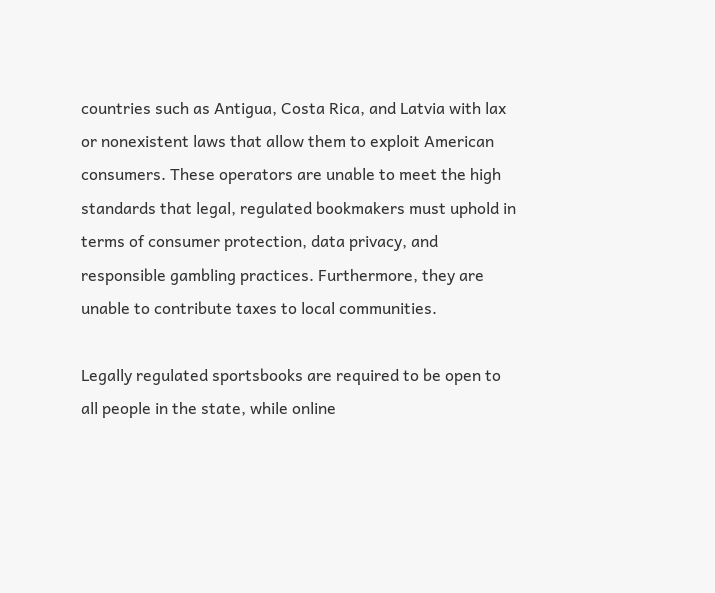countries such as Antigua, Costa Rica, and Latvia with lax or nonexistent laws that allow them to exploit American consumers. These operators are unable to meet the high standards that legal, regulated bookmakers must uphold in terms of consumer protection, data privacy, and responsible gambling practices. Furthermore, they are unable to contribute taxes to local communities.

Legally regulated sportsbooks are required to be open to all people in the state, while online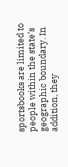sportsbooks are limited to people within the state’s geographic boundary. In addition, they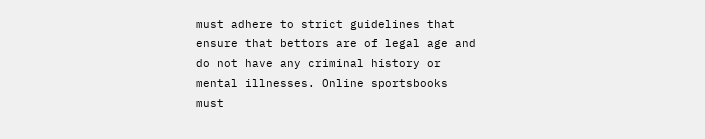must adhere to strict guidelines that ensure that bettors are of legal age and do not have any criminal history or mental illnesses. Online sportsbooks must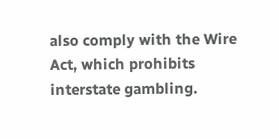also comply with the Wire Act, which prohibits interstate gambling.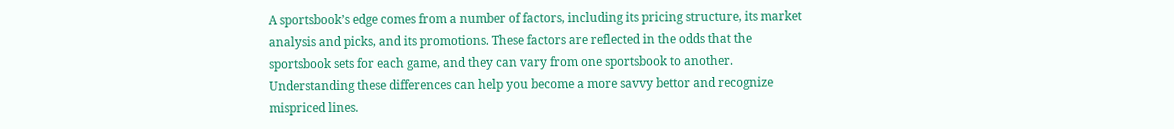A sportsbook’s edge comes from a number of factors, including its pricing structure, its market analysis and picks, and its promotions. These factors are reflected in the odds that the sportsbook sets for each game, and they can vary from one sportsbook to another. Understanding these differences can help you become a more savvy bettor and recognize mispriced lines.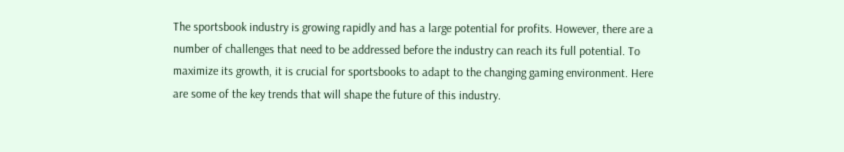The sportsbook industry is growing rapidly and has a large potential for profits. However, there are a number of challenges that need to be addressed before the industry can reach its full potential. To maximize its growth, it is crucial for sportsbooks to adapt to the changing gaming environment. Here are some of the key trends that will shape the future of this industry.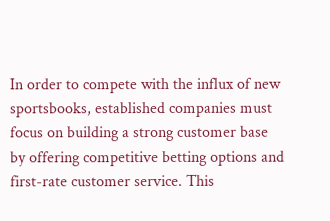In order to compete with the influx of new sportsbooks, established companies must focus on building a strong customer base by offering competitive betting options and first-rate customer service. This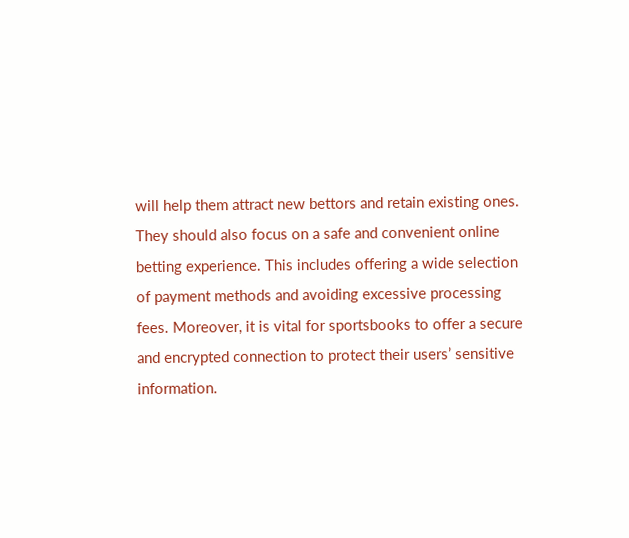will help them attract new bettors and retain existing ones. They should also focus on a safe and convenient online betting experience. This includes offering a wide selection of payment methods and avoiding excessive processing fees. Moreover, it is vital for sportsbooks to offer a secure and encrypted connection to protect their users’ sensitive information.